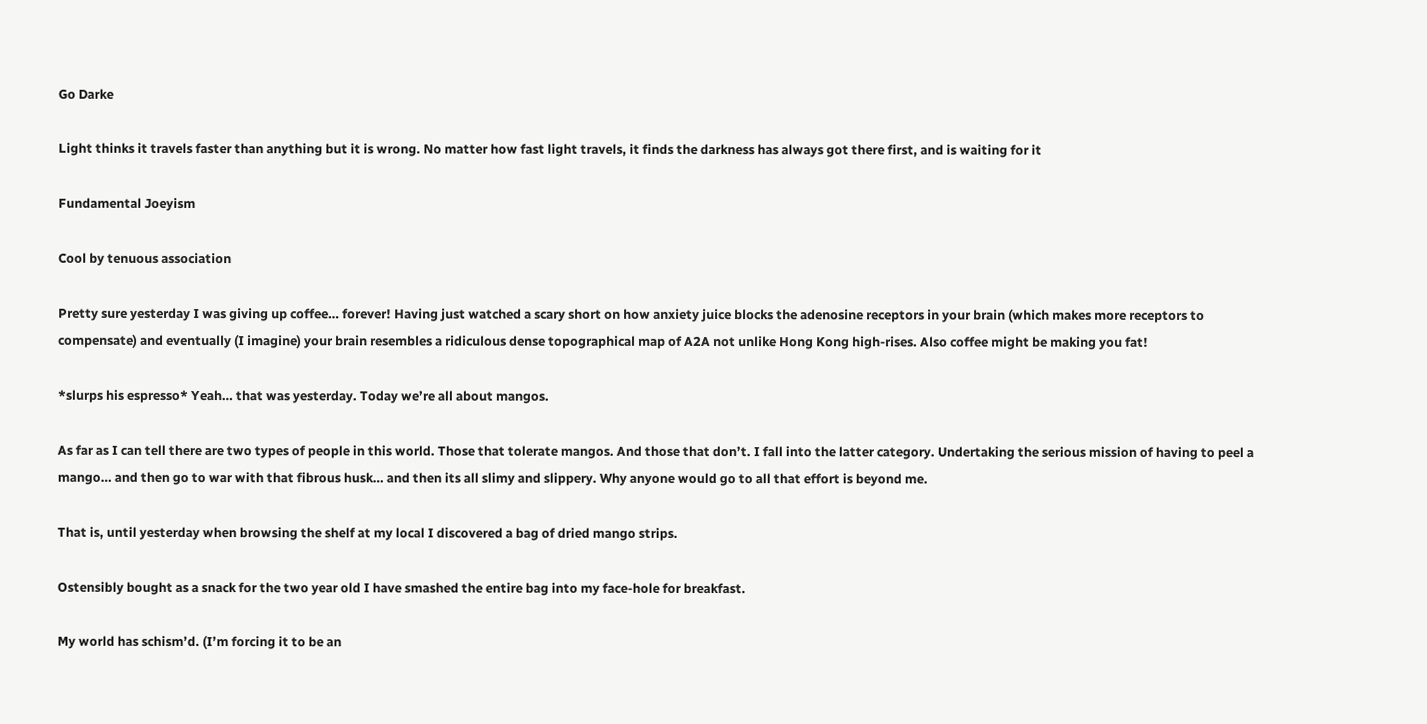Go Darke

Light thinks it travels faster than anything but it is wrong. No matter how fast light travels, it finds the darkness has always got there first, and is waiting for it

Fundamental Joeyism

Cool by tenuous association

Pretty sure yesterday I was giving up coffee… forever! Having just watched a scary short on how anxiety juice blocks the adenosine receptors in your brain (which makes more receptors to compensate) and eventually (I imagine) your brain resembles a ridiculous dense topographical map of A2A not unlike Hong Kong high-rises. Also coffee might be making you fat!

*slurps his espresso* Yeah… that was yesterday. Today we’re all about mangos.

As far as I can tell there are two types of people in this world. Those that tolerate mangos. And those that don’t. I fall into the latter category. Undertaking the serious mission of having to peel a mango… and then go to war with that fibrous husk… and then its all slimy and slippery. Why anyone would go to all that effort is beyond me.

That is, until yesterday when browsing the shelf at my local I discovered a bag of dried mango strips.

Ostensibly bought as a snack for the two year old I have smashed the entire bag into my face-hole for breakfast.

My world has schism’d. (I’m forcing it to be an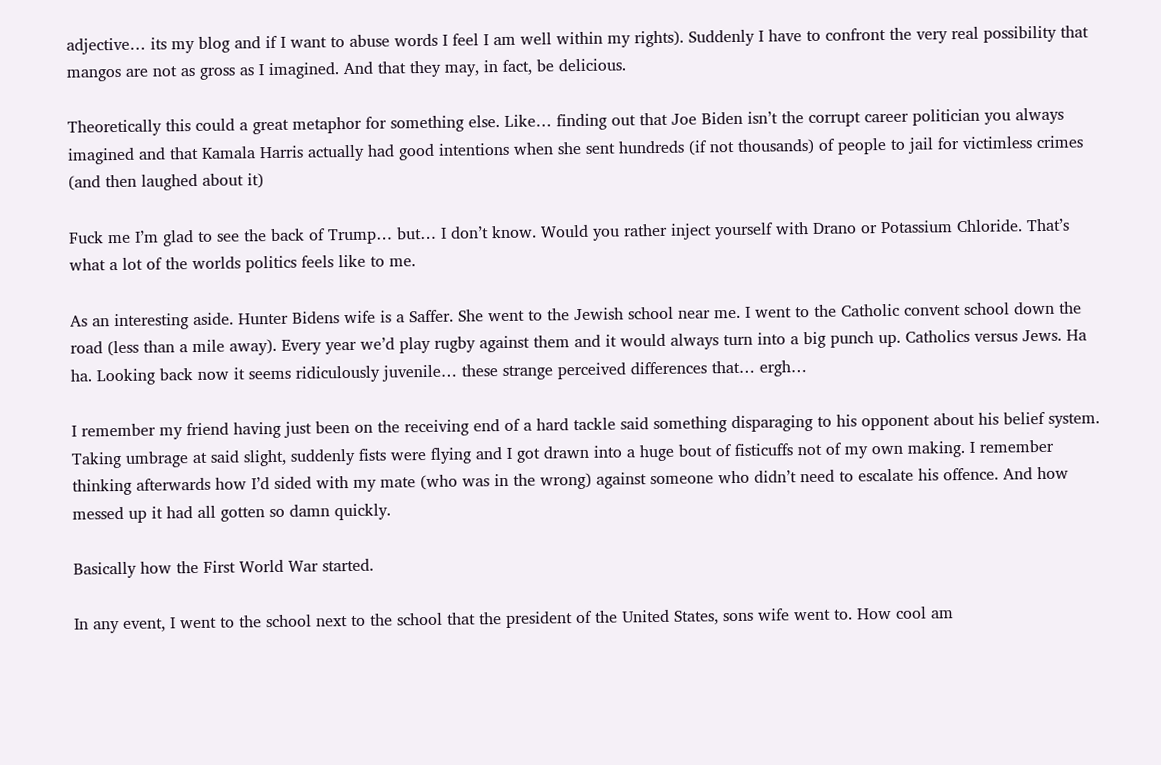adjective… its my blog and if I want to abuse words I feel I am well within my rights). Suddenly I have to confront the very real possibility that mangos are not as gross as I imagined. And that they may, in fact, be delicious.

Theoretically this could a great metaphor for something else. Like… finding out that Joe Biden isn’t the corrupt career politician you always imagined and that Kamala Harris actually had good intentions when she sent hundreds (if not thousands) of people to jail for victimless crimes (and then laughed about it)

Fuck me I’m glad to see the back of Trump… but… I don’t know. Would you rather inject yourself with Drano or Potassium Chloride. That’s what a lot of the worlds politics feels like to me.

As an interesting aside. Hunter Bidens wife is a Saffer. She went to the Jewish school near me. I went to the Catholic convent school down the road (less than a mile away). Every year we’d play rugby against them and it would always turn into a big punch up. Catholics versus Jews. Ha ha. Looking back now it seems ridiculously juvenile… these strange perceived differences that… ergh…

I remember my friend having just been on the receiving end of a hard tackle said something disparaging to his opponent about his belief system. Taking umbrage at said slight, suddenly fists were flying and I got drawn into a huge bout of fisticuffs not of my own making. I remember thinking afterwards how I’d sided with my mate (who was in the wrong) against someone who didn’t need to escalate his offence. And how messed up it had all gotten so damn quickly.

Basically how the First World War started.

In any event, I went to the school next to the school that the president of the United States, sons wife went to. How cool am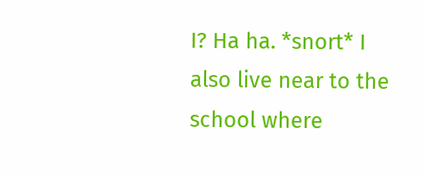I? Ha ha. *snort* I also live near to the school where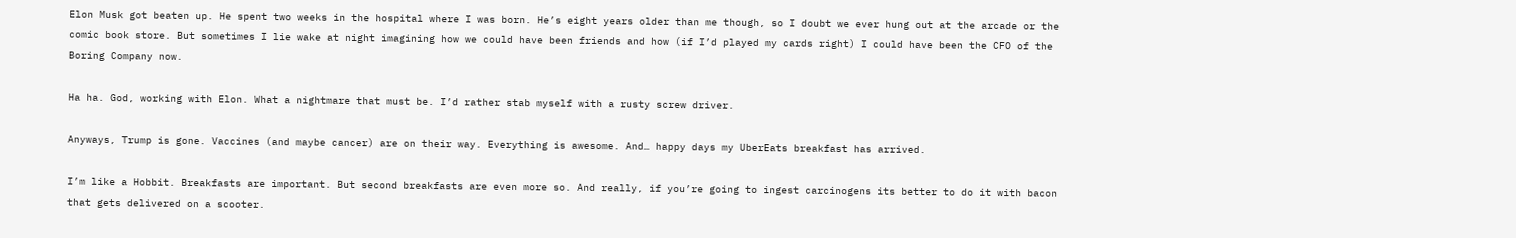Elon Musk got beaten up. He spent two weeks in the hospital where I was born. He’s eight years older than me though, so I doubt we ever hung out at the arcade or the comic book store. But sometimes I lie wake at night imagining how we could have been friends and how (if I’d played my cards right) I could have been the CFO of the Boring Company now.

Ha ha. God, working with Elon. What a nightmare that must be. I’d rather stab myself with a rusty screw driver.

Anyways, Trump is gone. Vaccines (and maybe cancer) are on their way. Everything is awesome. And… happy days my UberEats breakfast has arrived.

I’m like a Hobbit. Breakfasts are important. But second breakfasts are even more so. And really, if you’re going to ingest carcinogens its better to do it with bacon that gets delivered on a scooter.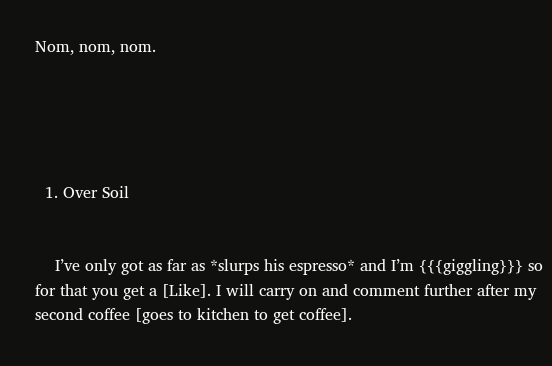Nom, nom, nom.





  1. Over Soil


    I’ve only got as far as *slurps his espresso* and I’m {{{giggling}}} so for that you get a [Like]. I will carry on and comment further after my second coffee [goes to kitchen to get coffee].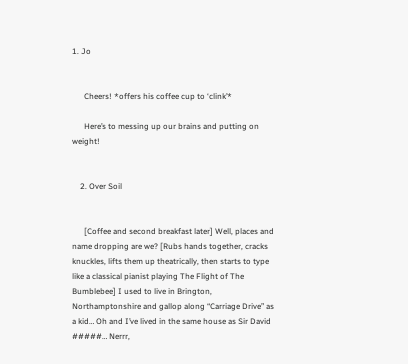1. Jo


      Cheers! *offers his coffee cup to ‘clink’*

      Here’s to messing up our brains and putting on weight!


    2. Over Soil


      [Coffee and second breakfast later] Well, places and name dropping are we? [Rubs hands together, cracks knuckles, lifts them up theatrically, then starts to type like a classical pianist playing The Flight of The Bumblebee] I used to live in Brington, Northamptonshire and gallop along “Carriage Drive” as a kid… Oh and I’ve lived in the same house as Sir David #####… Nerrr,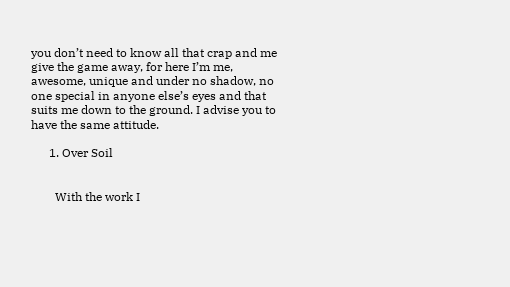you don’t need to know all that crap and me give the game away, for here I’m me, awesome, unique and under no shadow, no one special in anyone else’s eyes and that suits me down to the ground. I advise you to have the same attitude.

      1. Over Soil


        With the work I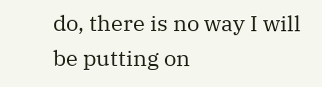do, there is no way I will be putting on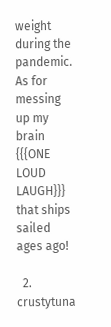weight during the pandemic. As for messing up my brain {{{ONE LOUD LAUGH}}} that ships sailed ages ago!

  2. crustytuna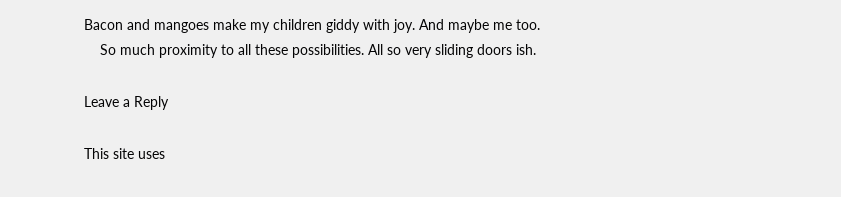Bacon and mangoes make my children giddy with joy. And maybe me too.
    So much proximity to all these possibilities. All so very sliding doors ish.

Leave a Reply

This site uses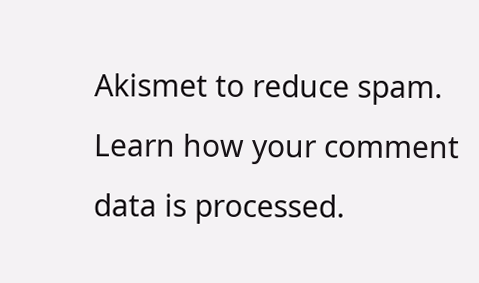Akismet to reduce spam. Learn how your comment data is processed.